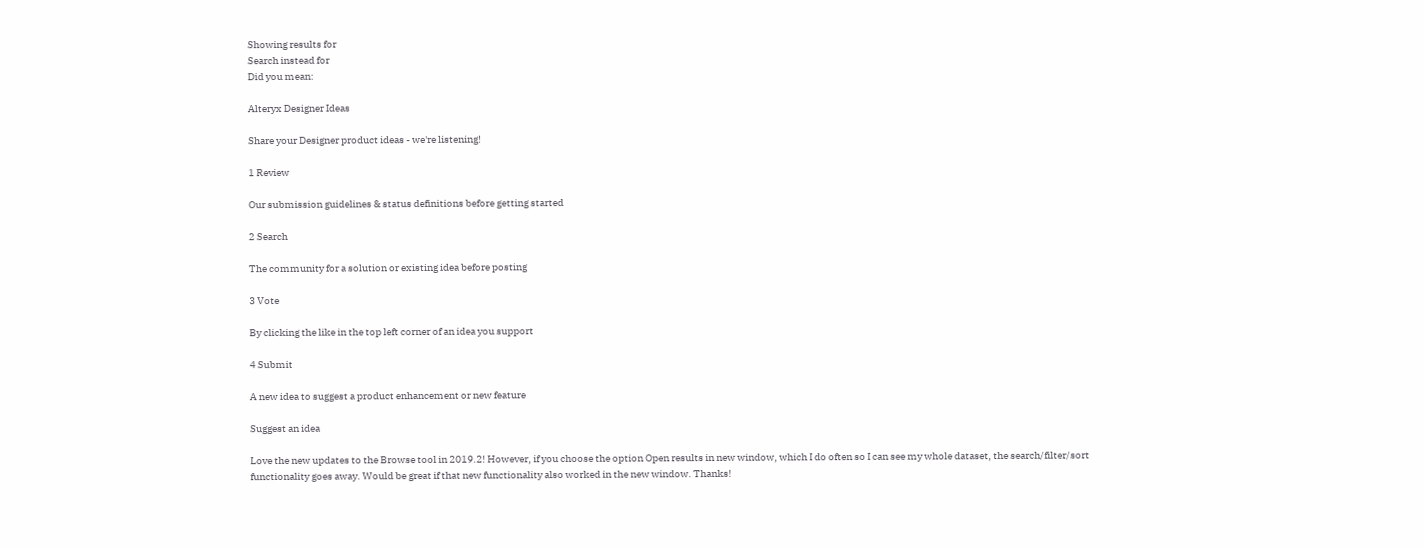Showing results for
Search instead for
Did you mean:

Alteryx Designer Ideas

Share your Designer product ideas - we're listening!

1 Review

Our submission guidelines & status definitions before getting started

2 Search

The community for a solution or existing idea before posting

3 Vote

By clicking the like in the top left corner of an idea you support

4 Submit

A new idea to suggest a product enhancement or new feature

Suggest an idea

Love the new updates to the Browse tool in 2019.2! However, if you choose the option Open results in new window, which I do often so I can see my whole dataset, the search/filter/sort functionality goes away. Would be great if that new functionality also worked in the new window. Thanks!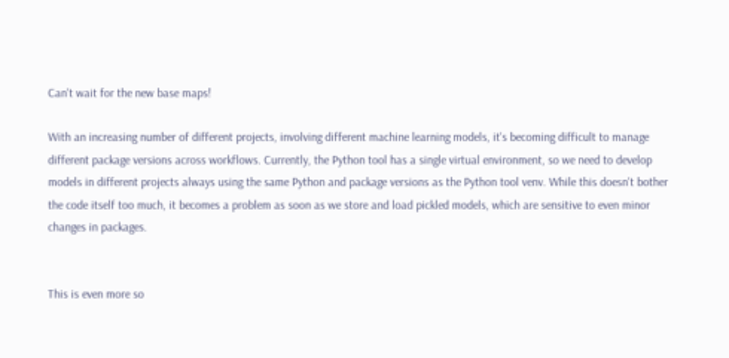Can't wait for the new base maps!

With an increasing number of different projects, involving different machine learning models, it's becoming difficult to manage different package versions across workflows. Currently, the Python tool has a single virtual environment, so we need to develop models in different projects always using the same Python and package versions as the Python tool venv. While this doesn't bother the code itself too much, it becomes a problem as soon as we store and load pickled models, which are sensitive to even minor changes in packages.


This is even more so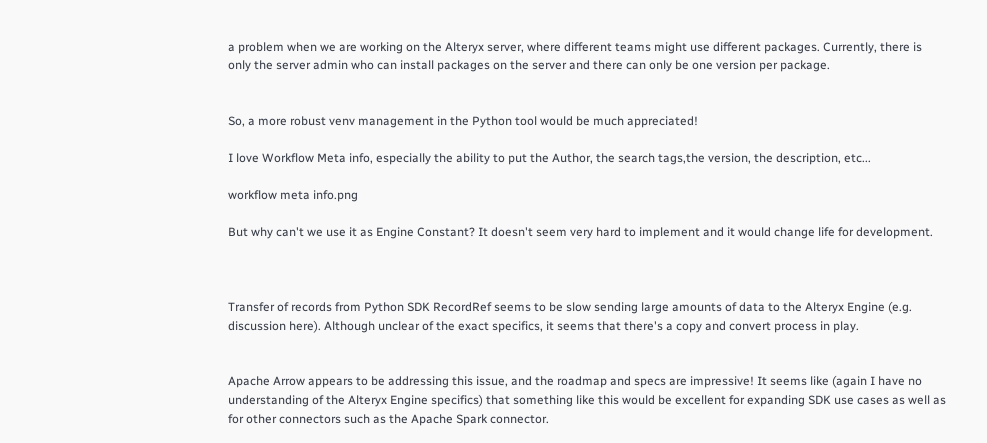a problem when we are working on the Alteryx server, where different teams might use different packages. Currently, there is only the server admin who can install packages on the server and there can only be one version per package.


So, a more robust venv management in the Python tool would be much appreciated!

I love Workflow Meta info, especially the ability to put the Author, the search tags,the version, the description, etc...

workflow meta info.png

But why can't we use it as Engine Constant? It doesn't seem very hard to implement and it would change life for development.



Transfer of records from Python SDK RecordRef seems to be slow sending large amounts of data to the Alteryx Engine (e.g. discussion here). Although unclear of the exact specifics, it seems that there's a copy and convert process in play.


Apache Arrow appears to be addressing this issue, and the roadmap and specs are impressive! It seems like (again I have no understanding of the Alteryx Engine specifics) that something like this would be excellent for expanding SDK use cases as well as for other connectors such as the Apache Spark connector.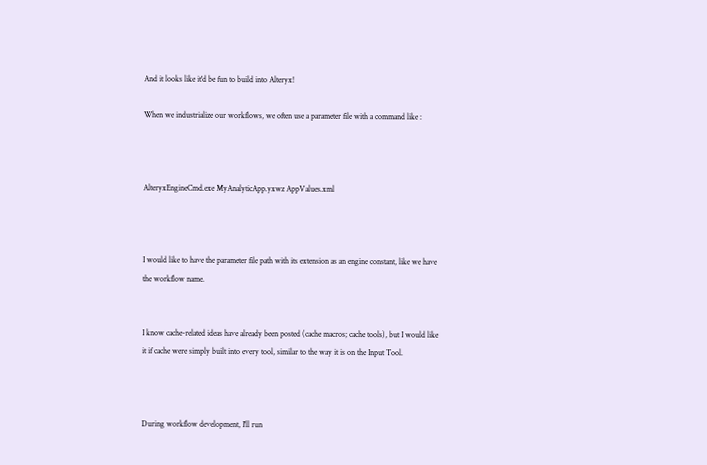And it looks like it'd be fun to build into Alteryx!

When we industrialize our workflows, we often use a parameter file with a command like :



AlteryxEngineCmd.exe MyAnalyticApp.yxwz AppValues.xml



I would like to have the parameter file path with its extension as an engine constant, like we have the workflow name.


I know cache-related ideas have already been posted (cache macros; cache tools), but I would like it if cache were simply built into every tool, similar to the way it is on the Input Tool.



During workflow development, I'll run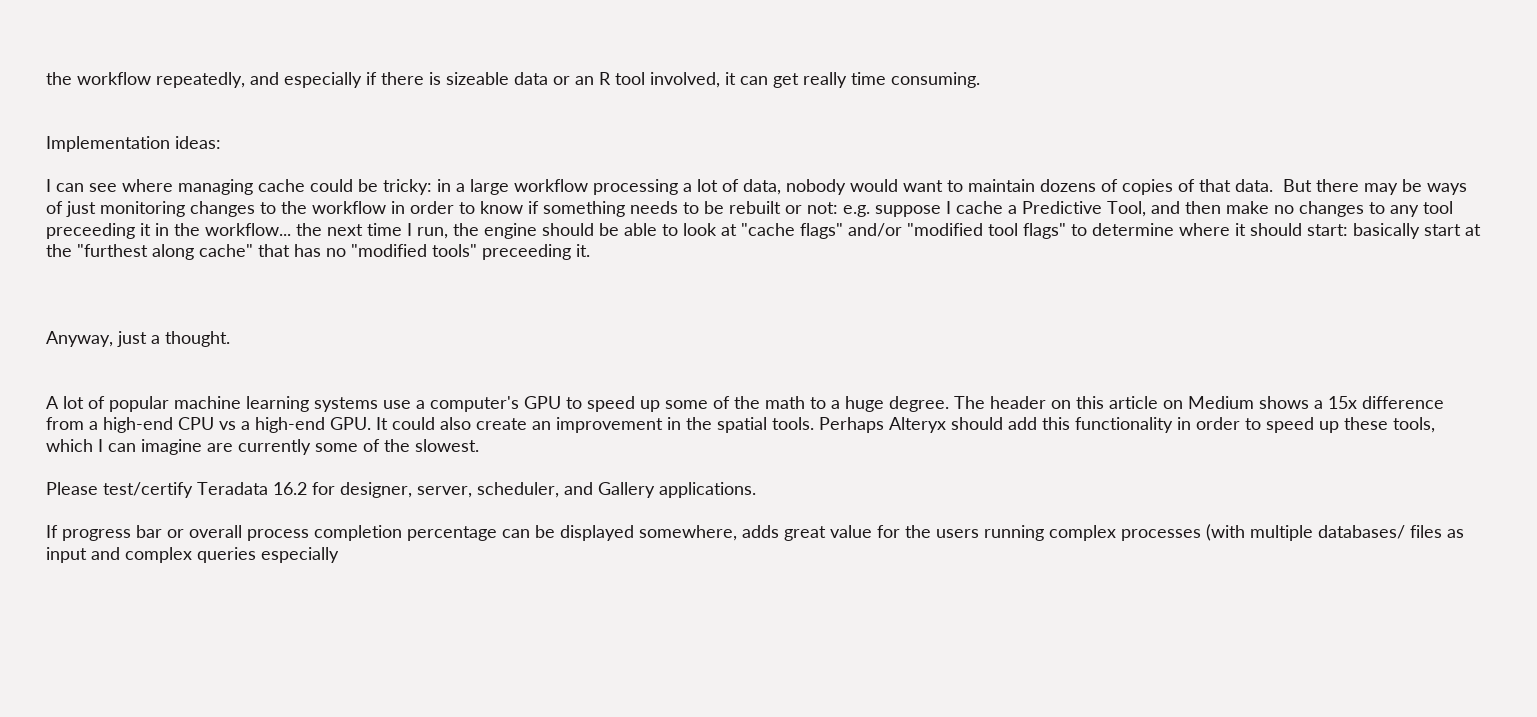the workflow repeatedly, and especially if there is sizeable data or an R tool involved, it can get really time consuming.


Implementation ideas:

I can see where managing cache could be tricky: in a large workflow processing a lot of data, nobody would want to maintain dozens of copies of that data.  But there may be ways of just monitoring changes to the workflow in order to know if something needs to be rebuilt or not: e.g. suppose I cache a Predictive Tool, and then make no changes to any tool preceeding it in the workflow... the next time I run, the engine should be able to look at "cache flags" and/or "modified tool flags" to determine where it should start: basically start at the "furthest along cache" that has no "modified tools" preceeding it.



Anyway, just a thought.


A lot of popular machine learning systems use a computer's GPU to speed up some of the math to a huge degree. The header on this article on Medium shows a 15x difference from a high-end CPU vs a high-end GPU. It could also create an improvement in the spatial tools. Perhaps Alteryx should add this functionality in order to speed up these tools, which I can imagine are currently some of the slowest.

Please test/certify Teradata 16.2 for designer, server, scheduler, and Gallery applications.

If progress bar or overall process completion percentage can be displayed somewhere, adds great value for the users running complex processes (with multiple databases/ files as input and complex queries especially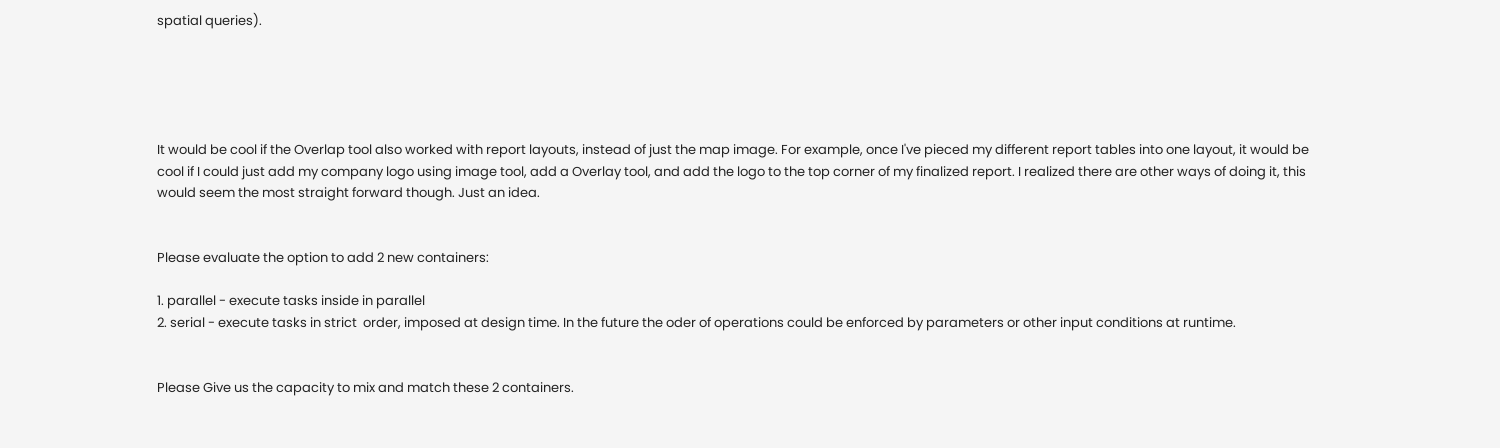spatial queries).





It would be cool if the Overlap tool also worked with report layouts, instead of just the map image. For example, once I've pieced my different report tables into one layout, it would be cool if I could just add my company logo using image tool, add a Overlay tool, and add the logo to the top corner of my finalized report. I realized there are other ways of doing it, this would seem the most straight forward though. Just an idea.


Please evaluate the option to add 2 new containers:

1. parallel - execute tasks inside in parallel
2. serial - execute tasks in strict  order, imposed at design time. In the future the oder of operations could be enforced by parameters or other input conditions at runtime.


Please Give us the capacity to mix and match these 2 containers.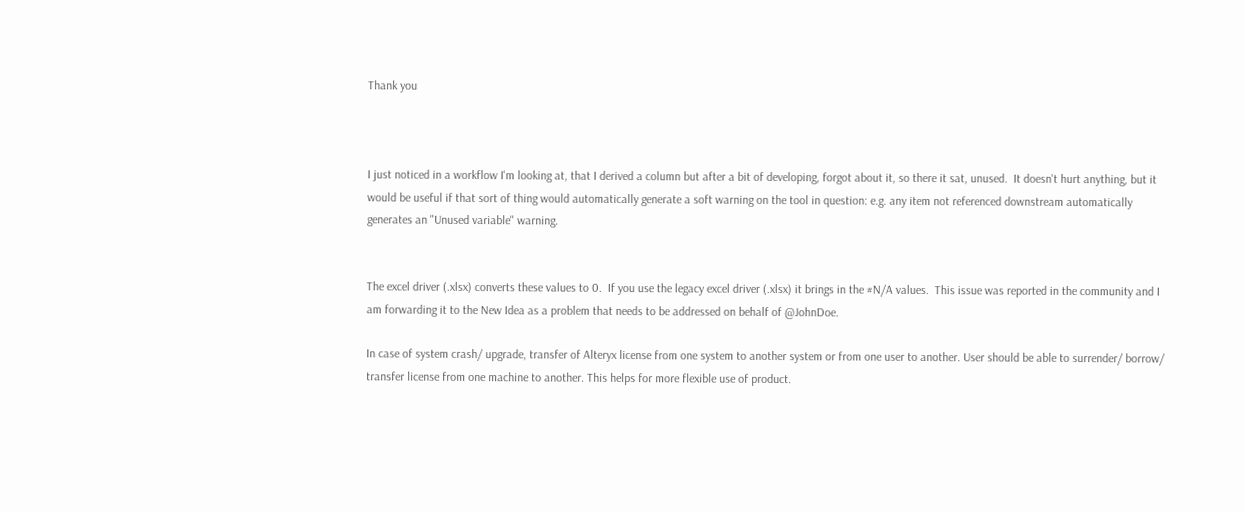Thank you



I just noticed in a workflow I'm looking at, that I derived a column but after a bit of developing, forgot about it, so there it sat, unused.  It doesn't hurt anything, but it would be useful if that sort of thing would automatically generate a soft warning on the tool in question: e.g. any item not referenced downstream automatically generates an "Unused variable" warning.


The excel driver (.xlsx) converts these values to 0.  If you use the legacy excel driver (.xlsx) it brings in the #N/A values.  This issue was reported in the community and I am forwarding it to the New Idea as a problem that needs to be addressed on behalf of @JohnDoe.

In case of system crash/ upgrade, transfer of Alteryx license from one system to another system or from one user to another. User should be able to surrender/ borrow/ transfer license from one machine to another. This helps for more flexible use of product.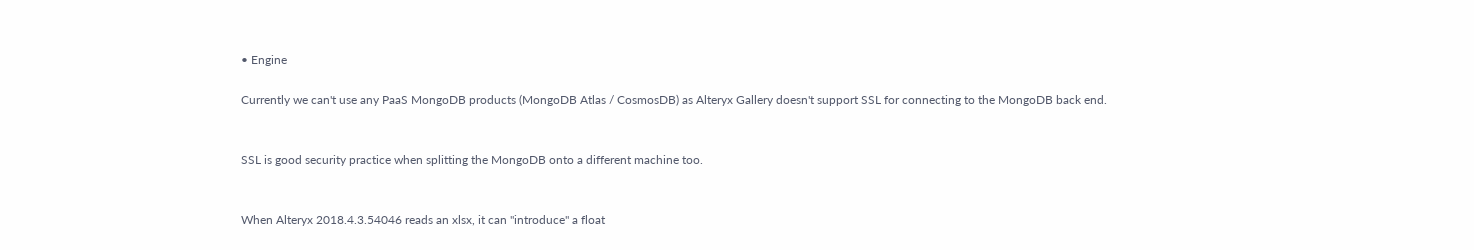• Engine

Currently we can't use any PaaS MongoDB products (MongoDB Atlas / CosmosDB) as Alteryx Gallery doesn't support SSL for connecting to the MongoDB back end.


SSL is good security practice when splitting the MongoDB onto a different machine too.


When Alteryx 2018.4.3.54046 reads an xlsx, it can "introduce" a float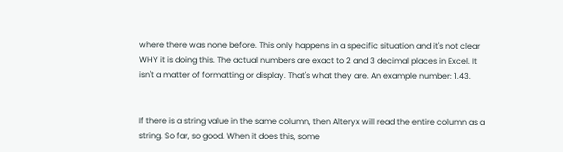where there was none before. This only happens in a specific situation and it's not clear WHY it is doing this. The actual numbers are exact to 2 and 3 decimal places in Excel. It isn't a matter of formatting or display. That's what they are. An example number: 1.43.


If there is a string value in the same column, then Alteryx will read the entire column as a string. So far, so good. When it does this, some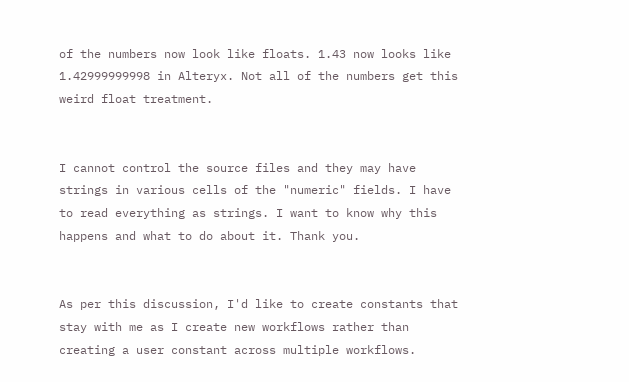of the numbers now look like floats. 1.43 now looks like 1.42999999998 in Alteryx. Not all of the numbers get this weird float treatment.


I cannot control the source files and they may have strings in various cells of the "numeric" fields. I have to read everything as strings. I want to know why this happens and what to do about it. Thank you.


As per this discussion, I'd like to create constants that stay with me as I create new workflows rather than creating a user constant across multiple workflows.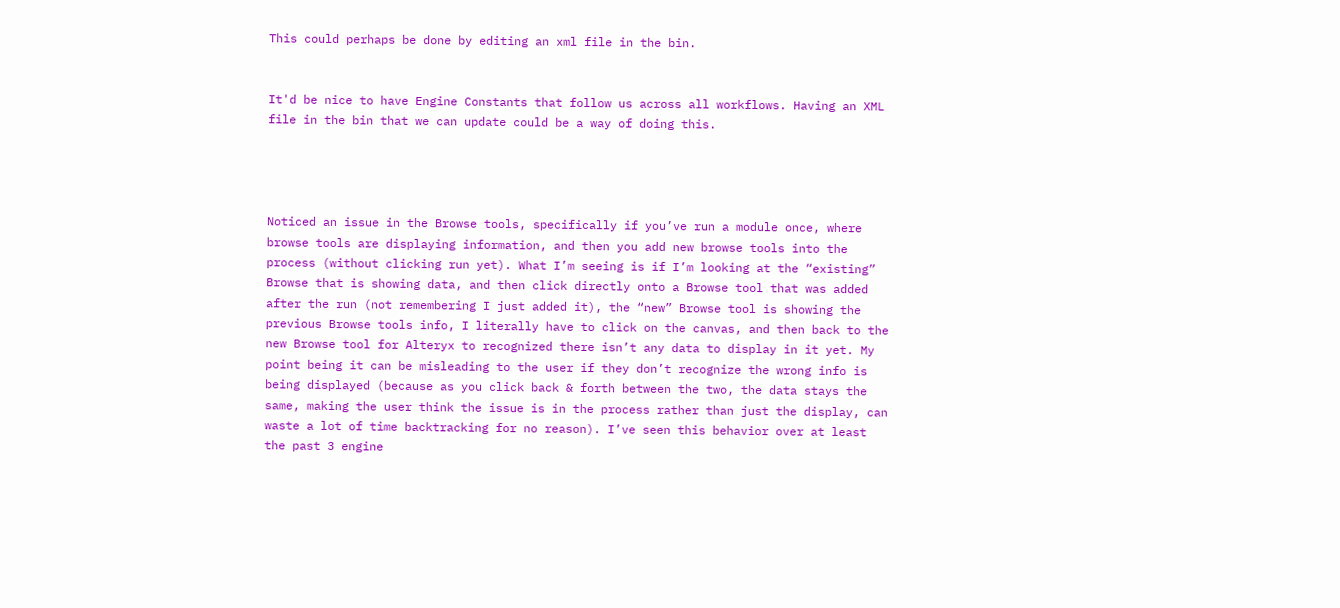This could perhaps be done by editing an xml file in the bin.


It'd be nice to have Engine Constants that follow us across all workflows. Having an XML file in the bin that we can update could be a way of doing this.




Noticed an issue in the Browse tools, specifically if you’ve run a module once, where browse tools are displaying information, and then you add new browse tools into the process (without clicking run yet). What I’m seeing is if I’m looking at the “existing” Browse that is showing data, and then click directly onto a Browse tool that was added after the run (not remembering I just added it), the “new” Browse tool is showing the previous Browse tools info, I literally have to click on the canvas, and then back to the new Browse tool for Alteryx to recognized there isn’t any data to display in it yet. My point being it can be misleading to the user if they don’t recognize the wrong info is being displayed (because as you click back & forth between the two, the data stays the same, making the user think the issue is in the process rather than just the display, can waste a lot of time backtracking for no reason). I’ve seen this behavior over at least the past 3 engine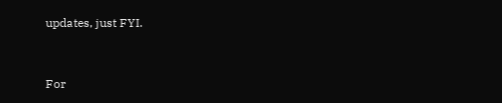updates, just FYI.


For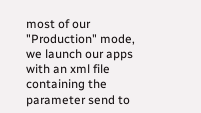most of our "Production" mode, we launch our apps with an xml file containing the parameter send to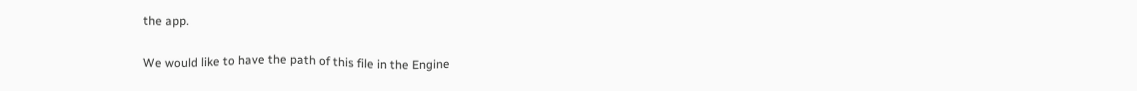the app.

We would like to have the path of this file in the Engine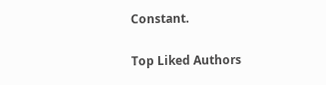Constant.

Top Liked Authors